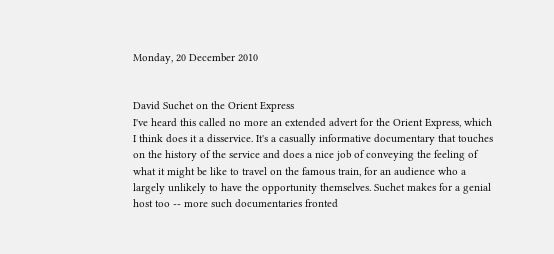Monday, 20 December 2010


David Suchet on the Orient Express
I've heard this called no more an extended advert for the Orient Express, which I think does it a disservice. It's a casually informative documentary that touches on the history of the service and does a nice job of conveying the feeling of what it might be like to travel on the famous train, for an audience who a largely unlikely to have the opportunity themselves. Suchet makes for a genial host too -- more such documentaries fronted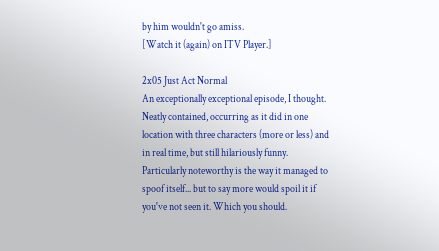by him wouldn't go amiss.
[Watch it (again) on ITV Player.]

2x05 Just Act Normal
An exceptionally exceptional episode, I thought. Neatly contained, occurring as it did in one location with three characters (more or less) and in real time, but still hilariously funny. Particularly noteworthy is the way it managed to spoof itself... but to say more would spoil it if you've not seen it. Which you should.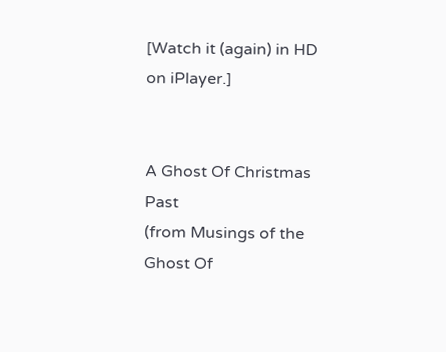[Watch it (again) in HD on iPlayer.]


A Ghost Of Christmas Past
(from Musings of the Ghost Of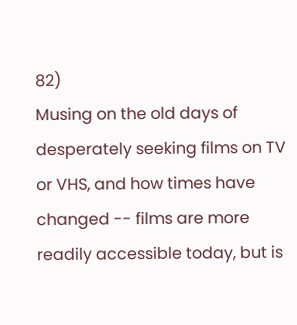82)
Musing on the old days of desperately seeking films on TV or VHS, and how times have changed -- films are more readily accessible today, but is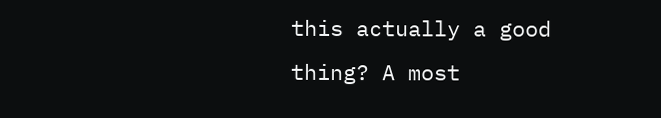this actually a good thing? A most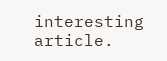interesting article.